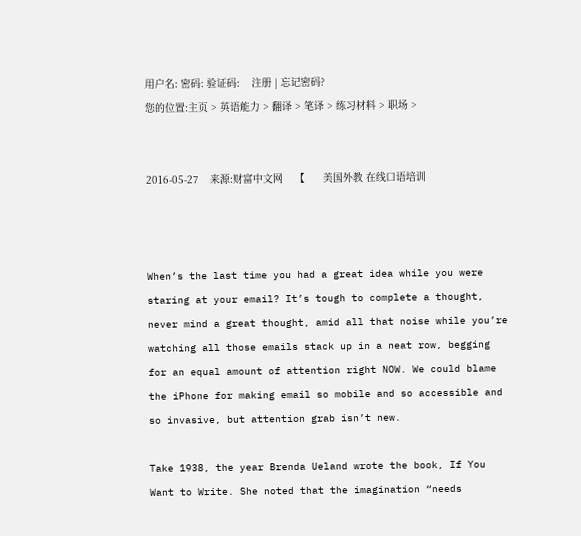用户名: 密码: 验证码:    注册 | 忘记密码?
您的位置:主页 > 英语能力 > 翻译 > 笔译 > 练习材料 > 职场 >


2016-05-27    来源:财富中文网    【      美国外教 在线口语培训



When’s the last time you had a great idea while you were staring at your email? It’s tough to complete a thought, never mind a great thought, amid all that noise while you’re watching all those emails stack up in a neat row, begging for an equal amount of attention right NOW. We could blame the iPhone for making email so mobile and so accessible and so invasive, but attention grab isn’t new.

Take 1938, the year Brenda Ueland wrote the book, If You Want to Write. She noted that the imagination “needs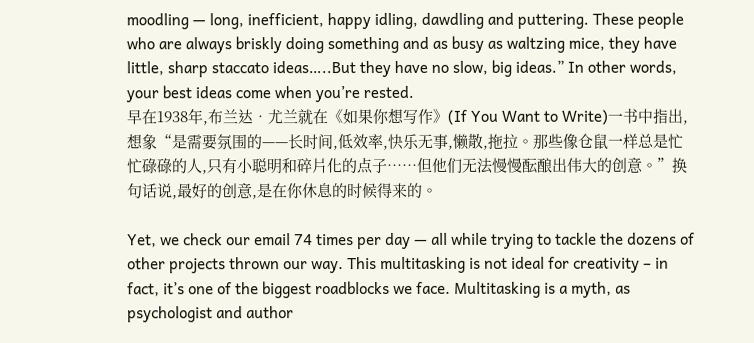moodling — long, inefficient, happy idling, dawdling and puttering. These people who are always briskly doing something and as busy as waltzing mice, they have little, sharp staccato ideas…..But they have no slow, big ideas.” In other words, your best ideas come when you’re rested.
早在1938年,布兰达•尤兰就在《如果你想写作》(If You Want to Write)一书中指出,想象“是需要氛围的——长时间,低效率,快乐无事,懒散,拖拉。那些像仓鼠一样总是忙忙碌碌的人,只有小聪明和碎片化的点子……但他们无法慢慢酝酿出伟大的创意。”换句话说,最好的创意,是在你休息的时候得来的。

Yet, we check our email 74 times per day — all while trying to tackle the dozens of other projects thrown our way. This multitasking is not ideal for creativity – in fact, it’s one of the biggest roadblocks we face. Multitasking is a myth, as psychologist and author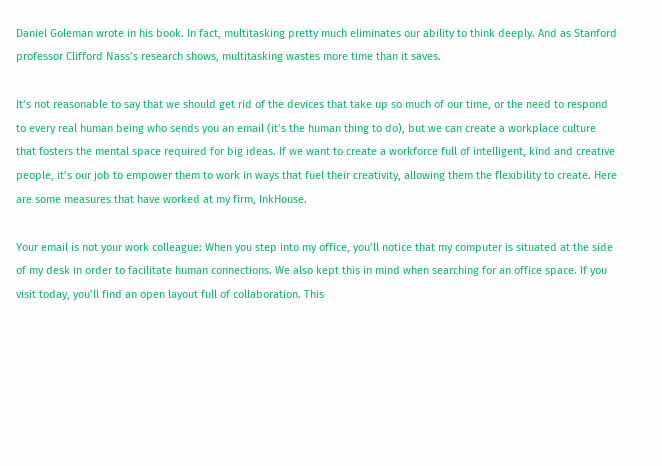Daniel Goleman wrote in his book. In fact, multitasking pretty much eliminates our ability to think deeply. And as Stanford professor Clifford Nass’s research shows, multitasking wastes more time than it saves.

It’s not reasonable to say that we should get rid of the devices that take up so much of our time, or the need to respond to every real human being who sends you an email (it’s the human thing to do), but we can create a workplace culture that fosters the mental space required for big ideas. If we want to create a workforce full of intelligent, kind and creative people, it’s our job to empower them to work in ways that fuel their creativity, allowing them the flexibility to create. Here are some measures that have worked at my firm, InkHouse.

Your email is not your work colleague: When you step into my office, you’ll notice that my computer is situated at the side of my desk in order to facilitate human connections. We also kept this in mind when searching for an office space. If you visit today, you’ll find an open layout full of collaboration. This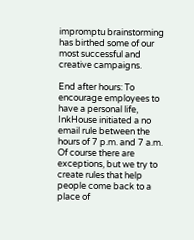impromptu brainstorming has birthed some of our most successful and creative campaigns.

End after hours: To encourage employees to have a personal life, InkHouse initiated a no email rule between the hours of 7 p.m. and 7 a.m. Of course there are exceptions, but we try to create rules that help people come back to a place of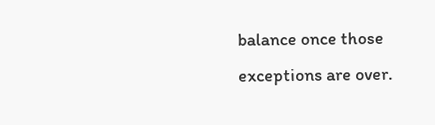balance once those exceptions are over.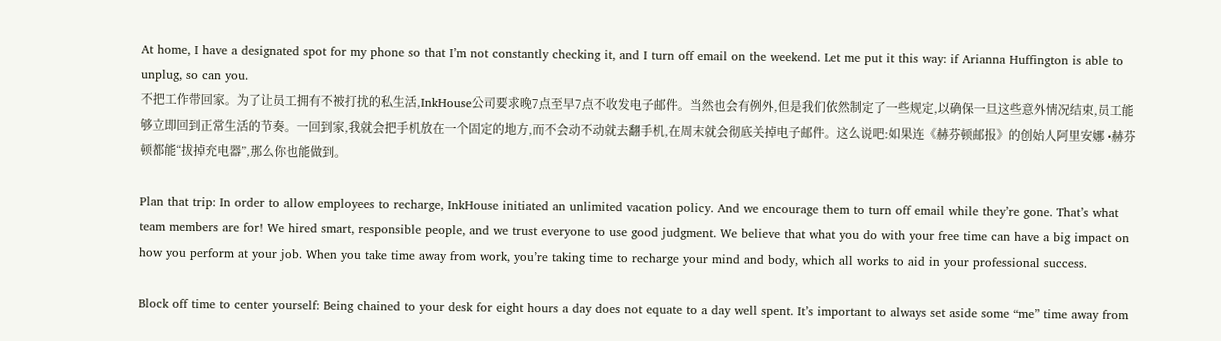At home, I have a designated spot for my phone so that I’m not constantly checking it, and I turn off email on the weekend. Let me put it this way: if Arianna Huffington is able to unplug, so can you.
不把工作带回家。为了让员工拥有不被打扰的私生活,InkHouse公司要求晚7点至早7点不收发电子邮件。当然也会有例外,但是我们依然制定了一些规定,以确保一旦这些意外情况结束,员工能够立即回到正常生活的节奏。一回到家,我就会把手机放在一个固定的地方,而不会动不动就去翻手机,在周末就会彻底关掉电子邮件。这么说吧:如果连《赫芬顿邮报》的创始人阿里安娜 •赫芬顿都能“拔掉充电器”,那么你也能做到。

Plan that trip: In order to allow employees to recharge, InkHouse initiated an unlimited vacation policy. And we encourage them to turn off email while they’re gone. That’s what team members are for! We hired smart, responsible people, and we trust everyone to use good judgment. We believe that what you do with your free time can have a big impact on how you perform at your job. When you take time away from work, you’re taking time to recharge your mind and body, which all works to aid in your professional success.

Block off time to center yourself: Being chained to your desk for eight hours a day does not equate to a day well spent. It’s important to always set aside some “me” time away from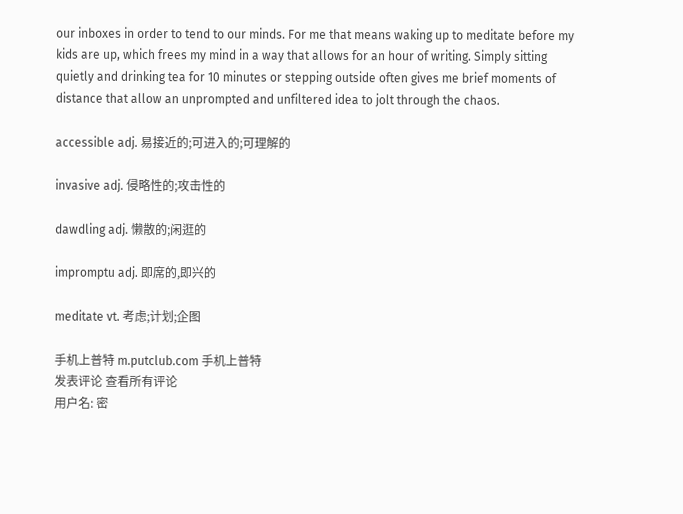our inboxes in order to tend to our minds. For me that means waking up to meditate before my kids are up, which frees my mind in a way that allows for an hour of writing. Simply sitting quietly and drinking tea for 10 minutes or stepping outside often gives me brief moments of distance that allow an unprompted and unfiltered idea to jolt through the chaos.

accessible adj. 易接近的;可进入的;可理解的

invasive adj. 侵略性的;攻击性的

dawdling adj. 懒散的;闲逛的

impromptu adj. 即席的,即兴的

meditate vt. 考虑;计划;企图

手机上普特 m.putclub.com 手机上普特
发表评论 查看所有评论
用户名: 密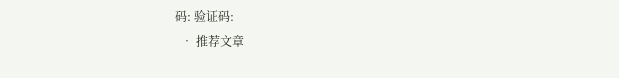码: 验证码:
  • 推荐文章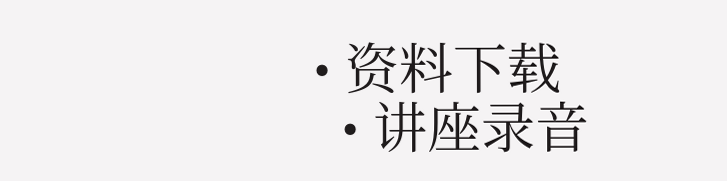• 资料下载
  • 讲座录音